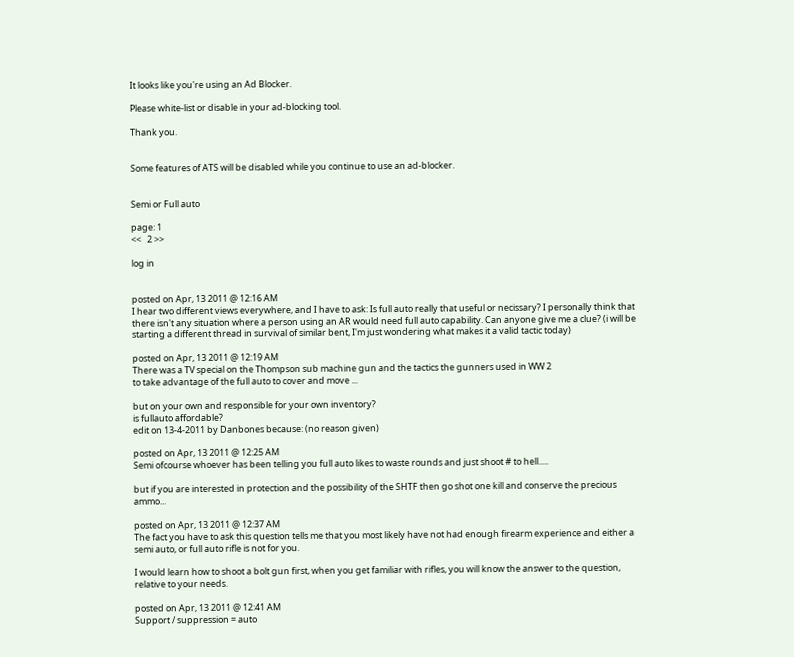It looks like you're using an Ad Blocker.

Please white-list or disable in your ad-blocking tool.

Thank you.


Some features of ATS will be disabled while you continue to use an ad-blocker.


Semi or Full auto

page: 1
<<   2 >>

log in


posted on Apr, 13 2011 @ 12:16 AM
I hear two different views everywhere, and I have to ask: Is full auto really that useful or necissary? I personally think that there isn't any situation where a person using an AR would need full auto capability. Can anyone give me a clue? (i will be starting a different thread in survival of similar bent, I'm just wondering what makes it a valid tactic today)

posted on Apr, 13 2011 @ 12:19 AM
There was a TV special on the Thompson sub machine gun and the tactics the gunners used in WW 2
to take advantage of the full auto to cover and move ...

but on your own and responsible for your own inventory?
is fullauto affordable?
edit on 13-4-2011 by Danbones because: (no reason given)

posted on Apr, 13 2011 @ 12:25 AM
Semi ofcourse whoever has been telling you full auto likes to waste rounds and just shoot # to hell.....

but if you are interested in protection and the possibility of the SHTF then go shot one kill and conserve the precious ammo...

posted on Apr, 13 2011 @ 12:37 AM
The fact you have to ask this question tells me that you most likely have not had enough firearm experience and either a semi auto, or full auto rifle is not for you.

I would learn how to shoot a bolt gun first, when you get familiar with rifles, you will know the answer to the question, relative to your needs.

posted on Apr, 13 2011 @ 12:41 AM
Support / suppression = auto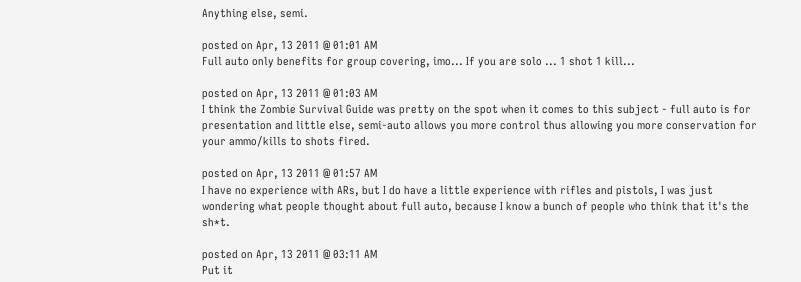Anything else, semi.

posted on Apr, 13 2011 @ 01:01 AM
Full auto only benefits for group covering, imo... If you are solo ... 1 shot 1 kill...

posted on Apr, 13 2011 @ 01:03 AM
I think the Zombie Survival Guide was pretty on the spot when it comes to this subject - full auto is for presentation and little else, semi-auto allows you more control thus allowing you more conservation for your ammo/kills to shots fired.

posted on Apr, 13 2011 @ 01:57 AM
I have no experience with ARs, but I do have a little experience with rifles and pistols, I was just wondering what people thought about full auto, because I know a bunch of people who think that it's the sh*t.

posted on Apr, 13 2011 @ 03:11 AM
Put it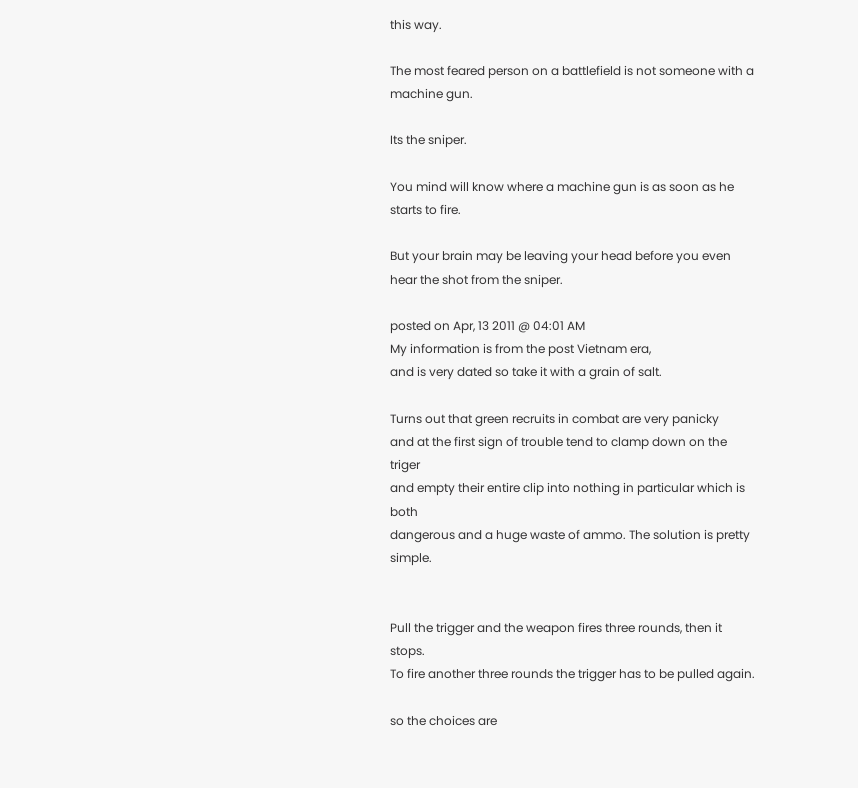this way.

The most feared person on a battlefield is not someone with a machine gun.

Its the sniper.

You mind will know where a machine gun is as soon as he starts to fire.

But your brain may be leaving your head before you even hear the shot from the sniper.

posted on Apr, 13 2011 @ 04:01 AM
My information is from the post Vietnam era,
and is very dated so take it with a grain of salt.

Turns out that green recruits in combat are very panicky
and at the first sign of trouble tend to clamp down on the triger
and empty their entire clip into nothing in particular which is both
dangerous and a huge waste of ammo. The solution is pretty simple.


Pull the trigger and the weapon fires three rounds, then it stops.
To fire another three rounds the trigger has to be pulled again.

so the choices are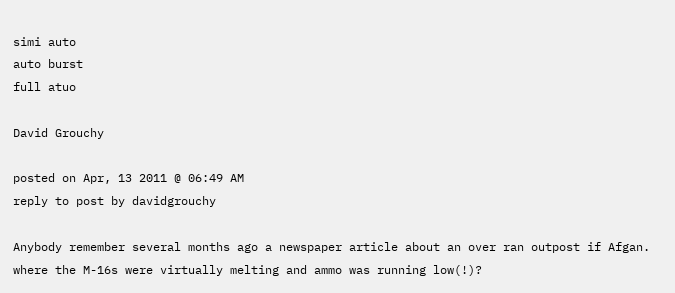simi auto
auto burst
full atuo

David Grouchy

posted on Apr, 13 2011 @ 06:49 AM
reply to post by davidgrouchy

Anybody remember several months ago a newspaper article about an over ran outpost if Afgan. where the M-16s were virtually melting and ammo was running low(!)?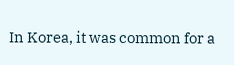In Korea, it was common for a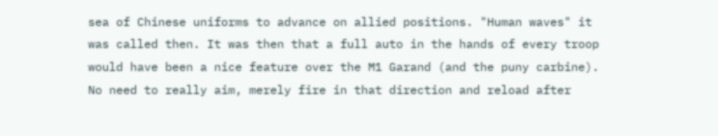sea of Chinese uniforms to advance on allied positions. "Human waves" it was called then. It was then that a full auto in the hands of every troop would have been a nice feature over the M1 Garand (and the puny carbine). No need to really aim, merely fire in that direction and reload after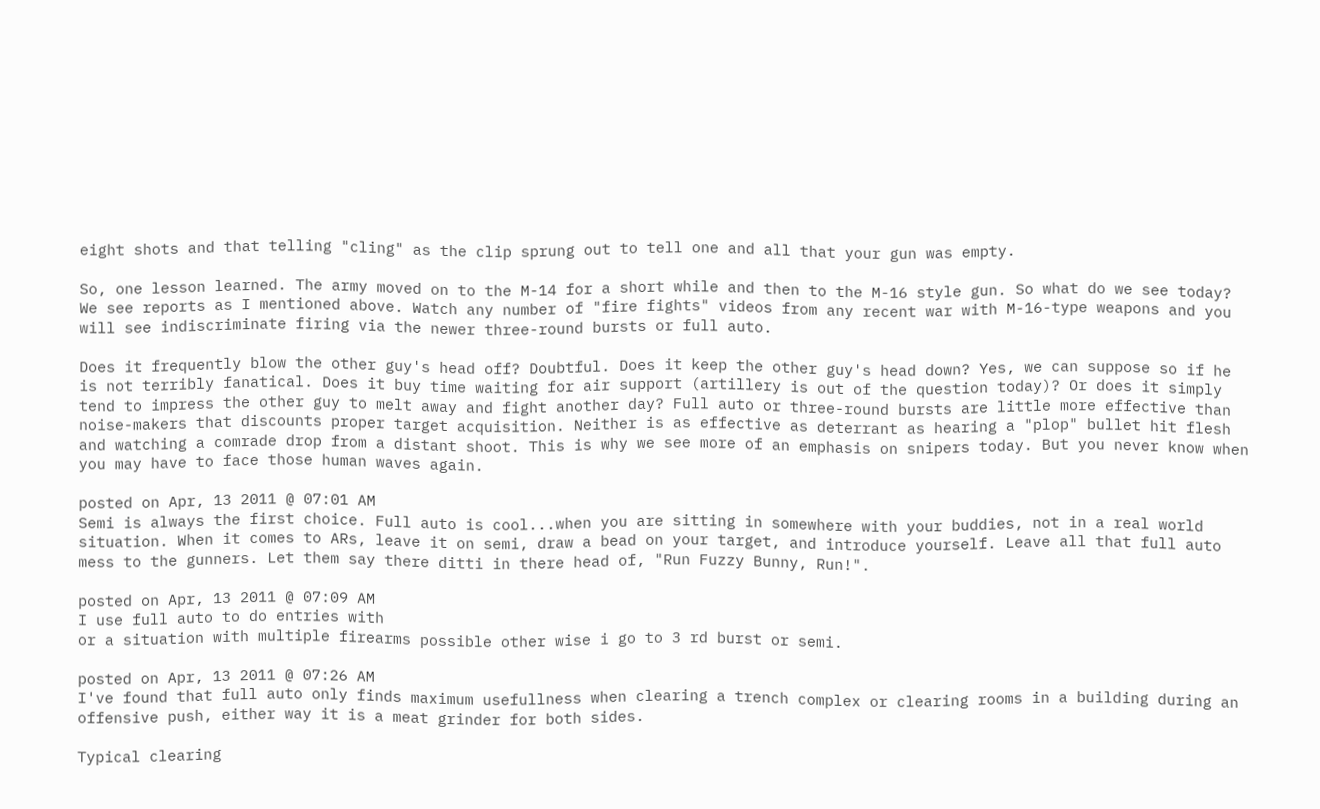eight shots and that telling "cling" as the clip sprung out to tell one and all that your gun was empty.

So, one lesson learned. The army moved on to the M-14 for a short while and then to the M-16 style gun. So what do we see today? We see reports as I mentioned above. Watch any number of "fire fights" videos from any recent war with M-16-type weapons and you will see indiscriminate firing via the newer three-round bursts or full auto.

Does it frequently blow the other guy's head off? Doubtful. Does it keep the other guy's head down? Yes, we can suppose so if he is not terribly fanatical. Does it buy time waiting for air support (artillery is out of the question today)? Or does it simply tend to impress the other guy to melt away and fight another day? Full auto or three-round bursts are little more effective than noise-makers that discounts proper target acquisition. Neither is as effective as deterrant as hearing a "plop" bullet hit flesh and watching a comrade drop from a distant shoot. This is why we see more of an emphasis on snipers today. But you never know when you may have to face those human waves again.

posted on Apr, 13 2011 @ 07:01 AM
Semi is always the first choice. Full auto is cool...when you are sitting in somewhere with your buddies, not in a real world situation. When it comes to ARs, leave it on semi, draw a bead on your target, and introduce yourself. Leave all that full auto mess to the gunners. Let them say there ditti in there head of, "Run Fuzzy Bunny, Run!".

posted on Apr, 13 2011 @ 07:09 AM
I use full auto to do entries with
or a situation with multiple firearms possible other wise i go to 3 rd burst or semi.

posted on Apr, 13 2011 @ 07:26 AM
I've found that full auto only finds maximum usefullness when clearing a trench complex or clearing rooms in a building during an offensive push, either way it is a meat grinder for both sides.

Typical clearing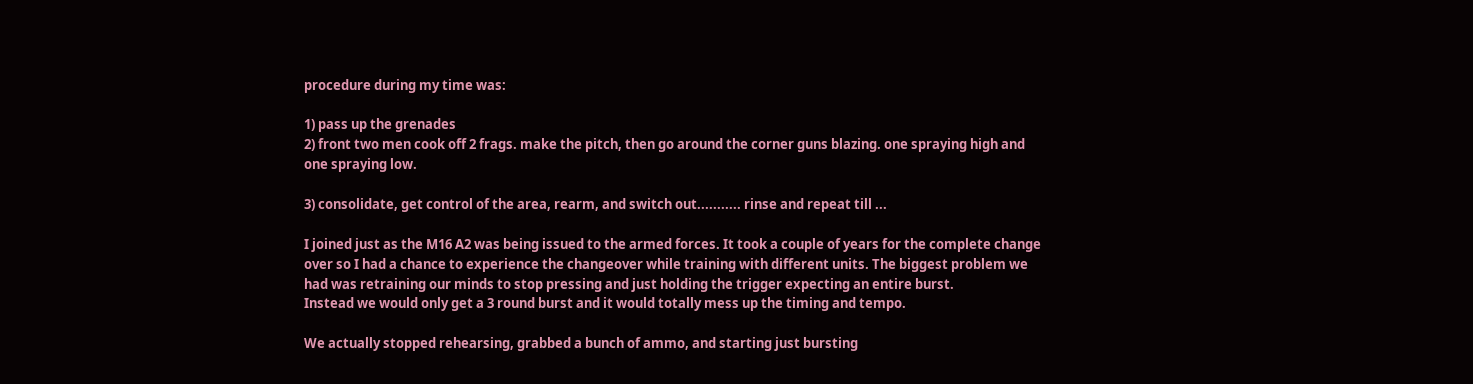procedure during my time was:

1) pass up the grenades
2) front two men cook off 2 frags. make the pitch, then go around the corner guns blazing. one spraying high and one spraying low.

3) consolidate, get control of the area, rearm, and switch out........... rinse and repeat till ...

I joined just as the M16 A2 was being issued to the armed forces. It took a couple of years for the complete change over so I had a chance to experience the changeover while training with different units. The biggest problem we had was retraining our minds to stop pressing and just holding the trigger expecting an entire burst.
Instead we would only get a 3 round burst and it would totally mess up the timing and tempo.

We actually stopped rehearsing, grabbed a bunch of ammo, and starting just bursting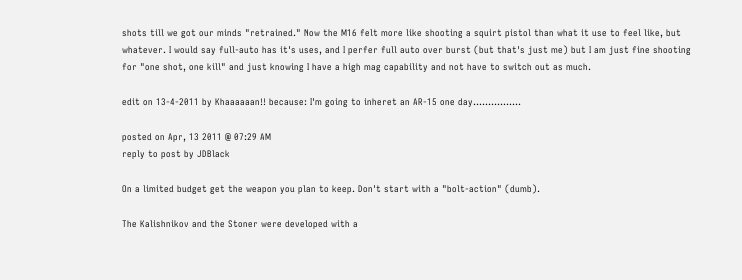shots till we got our minds "retrained." Now the M16 felt more like shooting a squirt pistol than what it use to feel like, but whatever. I would say full-auto has it's uses, and I perfer full auto over burst (but that's just me) but I am just fine shooting for "one shot, one kill" and just knowing I have a high mag capability and not have to switch out as much.

edit on 13-4-2011 by Khaaaaaan!! because: I'm going to inheret an AR-15 one day................

posted on Apr, 13 2011 @ 07:29 AM
reply to post by JDBlack

On a limited budget get the weapon you plan to keep. Don't start with a "bolt-action" (dumb).

The Kalishnikov and the Stoner were developed with a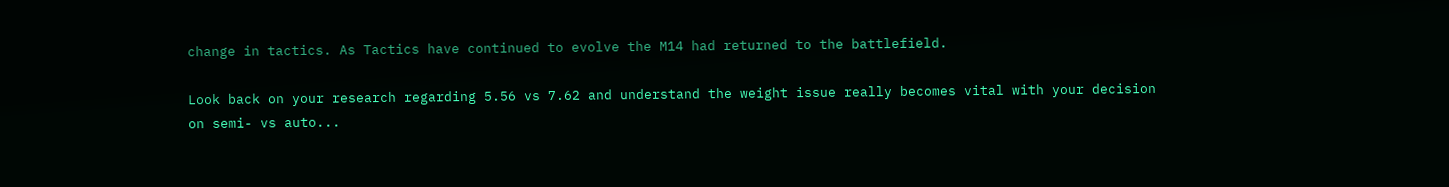change in tactics. As Tactics have continued to evolve the M14 had returned to the battlefield.

Look back on your research regarding 5.56 vs 7.62 and understand the weight issue really becomes vital with your decision on semi- vs auto...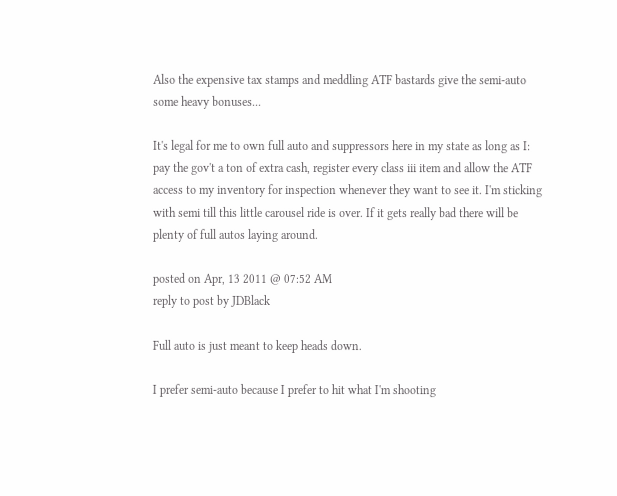Also the expensive tax stamps and meddling ATF bastards give the semi-auto some heavy bonuses...

It's legal for me to own full auto and suppressors here in my state as long as I: pay the gov't a ton of extra cash, register every class iii item and allow the ATF access to my inventory for inspection whenever they want to see it. I'm sticking with semi till this little carousel ride is over. If it gets really bad there will be plenty of full autos laying around.

posted on Apr, 13 2011 @ 07:52 AM
reply to post by JDBlack

Full auto is just meant to keep heads down.

I prefer semi-auto because I prefer to hit what I'm shooting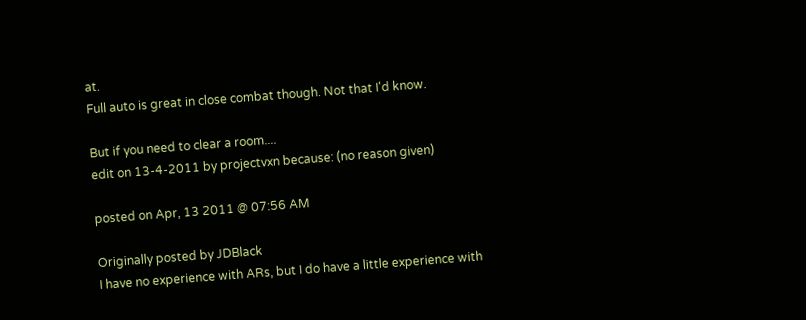at.
Full auto is great in close combat though. Not that I'd know.

But if you need to clear a room....
edit on 13-4-2011 by projectvxn because: (no reason given)

posted on Apr, 13 2011 @ 07:56 AM

Originally posted by JDBlack
I have no experience with ARs, but I do have a little experience with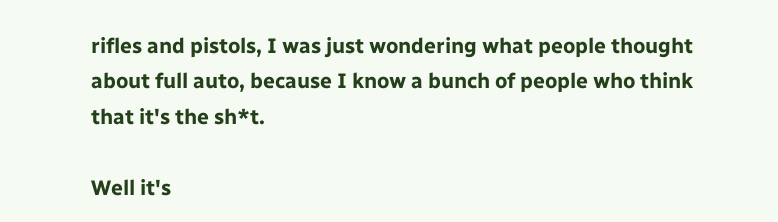rifles and pistols, I was just wondering what people thought about full auto, because I know a bunch of people who think that it's the sh*t.

Well it's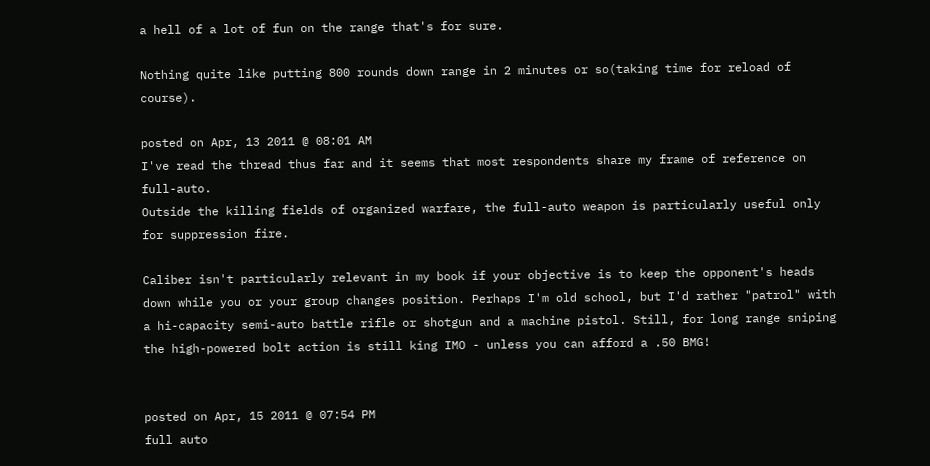a hell of a lot of fun on the range that's for sure.

Nothing quite like putting 800 rounds down range in 2 minutes or so(taking time for reload of course).

posted on Apr, 13 2011 @ 08:01 AM
I've read the thread thus far and it seems that most respondents share my frame of reference on full-auto.
Outside the killing fields of organized warfare, the full-auto weapon is particularly useful only for suppression fire.

Caliber isn't particularly relevant in my book if your objective is to keep the opponent's heads down while you or your group changes position. Perhaps I'm old school, but I'd rather "patrol" with a hi-capacity semi-auto battle rifle or shotgun and a machine pistol. Still, for long range sniping the high-powered bolt action is still king IMO - unless you can afford a .50 BMG!


posted on Apr, 15 2011 @ 07:54 PM
full auto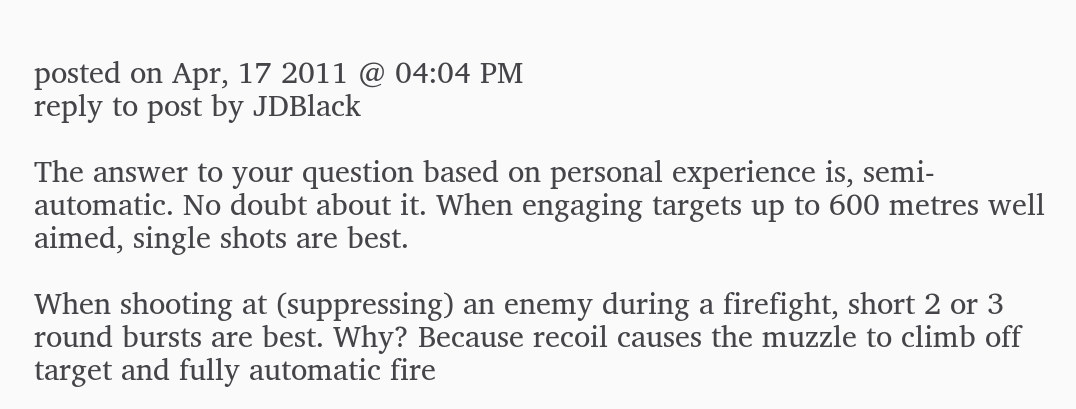posted on Apr, 17 2011 @ 04:04 PM
reply to post by JDBlack

The answer to your question based on personal experience is, semi-automatic. No doubt about it. When engaging targets up to 600 metres well aimed, single shots are best.

When shooting at (suppressing) an enemy during a firefight, short 2 or 3 round bursts are best. Why? Because recoil causes the muzzle to climb off target and fully automatic fire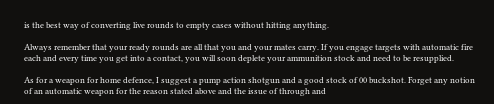is the best way of converting live rounds to empty cases without hitting anything.

Always remember that your ready rounds are all that you and your mates carry. If you engage targets with automatic fire each and every time you get into a contact, you will soon deplete your ammunition stock and need to be resupplied.

As for a weapon for home defence, I suggest a pump action shotgun and a good stock of 00 buckshot. Forget any notion of an automatic weapon for the reason stated above and the issue of through and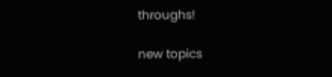throughs!

new topics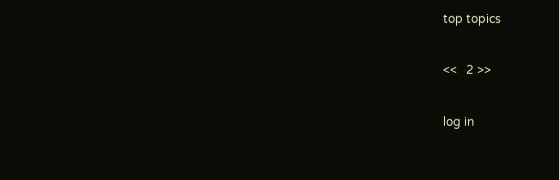top topics

<<   2 >>

log in